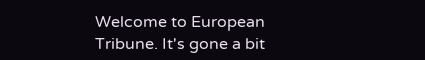Welcome to European Tribune. It's gone a bit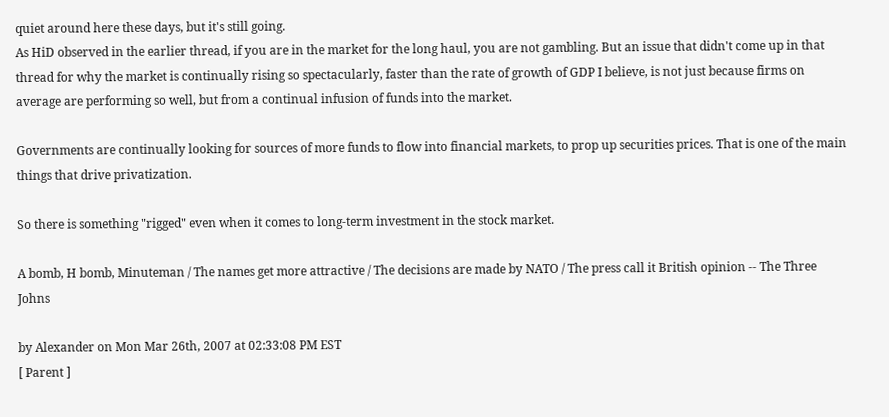quiet around here these days, but it's still going.
As HiD observed in the earlier thread, if you are in the market for the long haul, you are not gambling. But an issue that didn't come up in that thread for why the market is continually rising so spectacularly, faster than the rate of growth of GDP I believe, is not just because firms on average are performing so well, but from a continual infusion of funds into the market.

Governments are continually looking for sources of more funds to flow into financial markets, to prop up securities prices. That is one of the main things that drive privatization.

So there is something "rigged" even when it comes to long-term investment in the stock market.

A bomb, H bomb, Minuteman / The names get more attractive / The decisions are made by NATO / The press call it British opinion -- The Three Johns

by Alexander on Mon Mar 26th, 2007 at 02:33:08 PM EST
[ Parent ]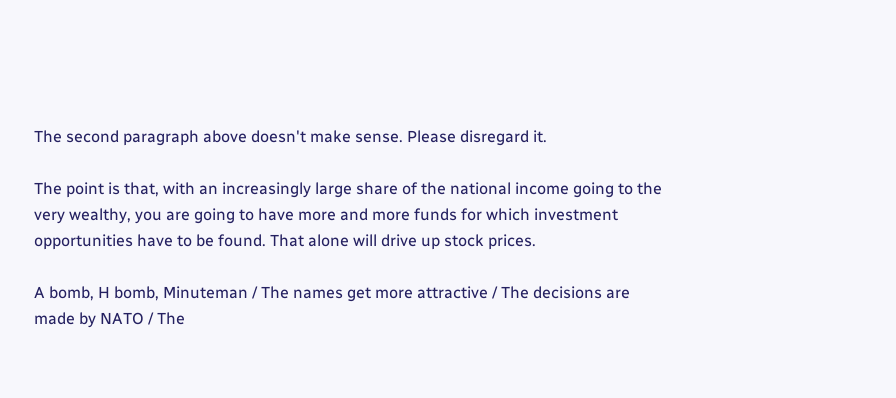The second paragraph above doesn't make sense. Please disregard it.

The point is that, with an increasingly large share of the national income going to the very wealthy, you are going to have more and more funds for which investment opportunities have to be found. That alone will drive up stock prices.

A bomb, H bomb, Minuteman / The names get more attractive / The decisions are made by NATO / The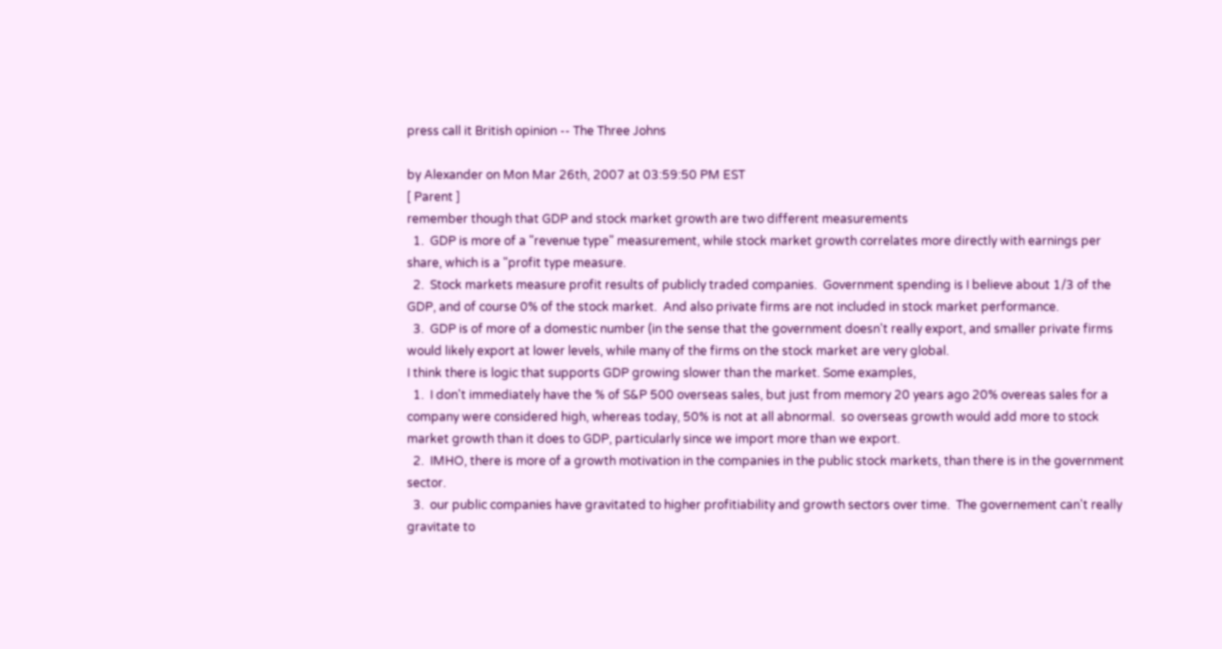press call it British opinion -- The Three Johns

by Alexander on Mon Mar 26th, 2007 at 03:59:50 PM EST
[ Parent ]
remember though that GDP and stock market growth are two different measurements
  1.  GDP is more of a "revenue type" measurement, while stock market growth correlates more directly with earnings per share, which is a "profit type measure.
  2.  Stock markets measure profit results of publicly traded companies.  Government spending is I believe about 1/3 of the GDP, and of course 0% of the stock market.  And also private firms are not included in stock market performance.
  3.  GDP is of more of a domestic number (in the sense that the government doesn't really export, and smaller private firms would likely export at lower levels, while many of the firms on the stock market are very global.
I think there is logic that supports GDP growing slower than the market. Some examples,
  1.  I don't immediately have the % of S&P 500 overseas sales, but just from memory 20 years ago 20% overeas sales for a company were considered high, whereas today, 50% is not at all abnormal.  so overseas growth would add more to stock market growth than it does to GDP, particularly since we import more than we export.
  2.  IMHO, there is more of a growth motivation in the companies in the public stock markets, than there is in the government sector.
  3.  our public companies have gravitated to higher profitiability and growth sectors over time.  The governement can't really gravitate to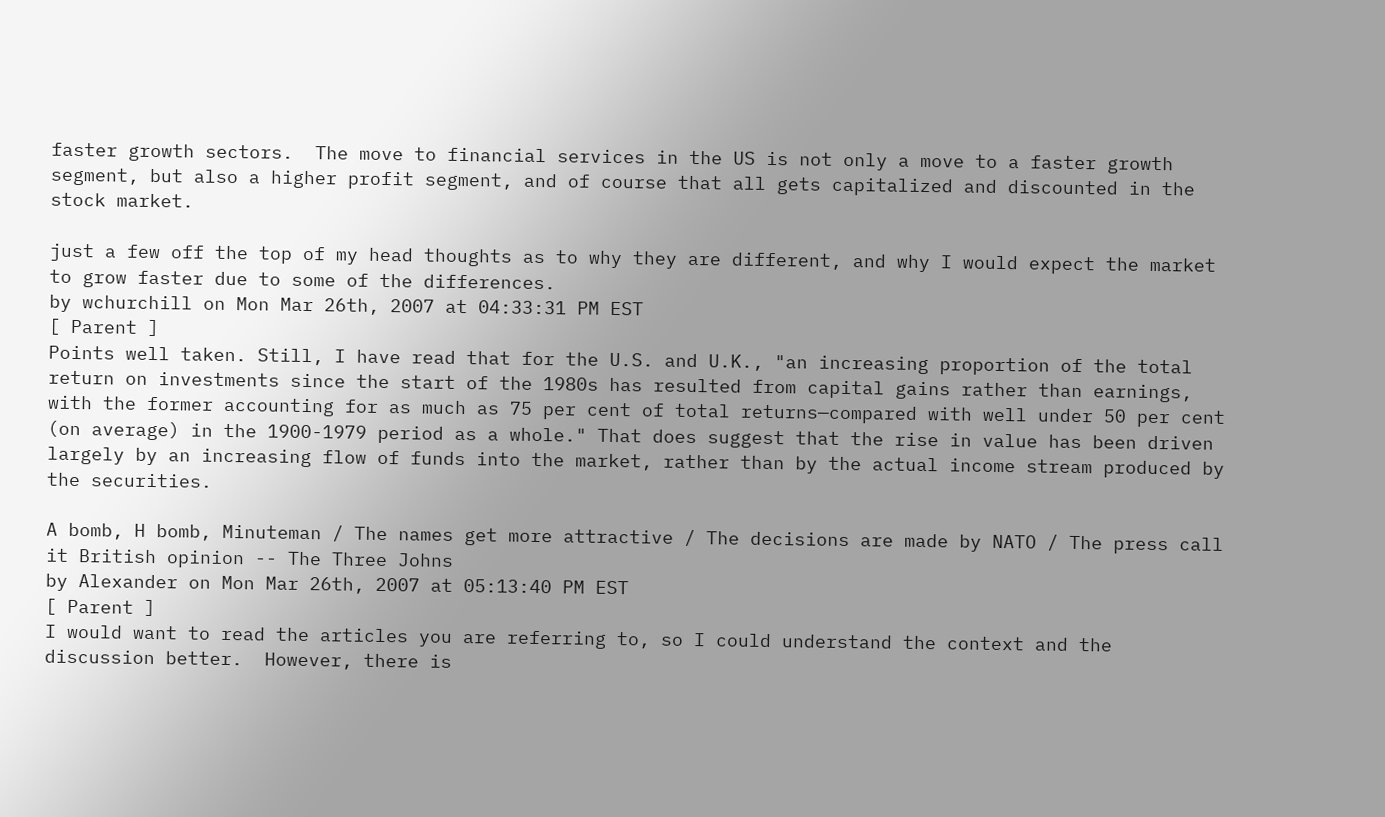faster growth sectors.  The move to financial services in the US is not only a move to a faster growth segment, but also a higher profit segment, and of course that all gets capitalized and discounted in the stock market.

just a few off the top of my head thoughts as to why they are different, and why I would expect the market to grow faster due to some of the differences.
by wchurchill on Mon Mar 26th, 2007 at 04:33:31 PM EST
[ Parent ]
Points well taken. Still, I have read that for the U.S. and U.K., "an increasing proportion of the total return on investments since the start of the 1980s has resulted from capital gains rather than earnings, with the former accounting for as much as 75 per cent of total returns—compared with well under 50 per cent (on average) in the 1900-1979 period as a whole." That does suggest that the rise in value has been driven largely by an increasing flow of funds into the market, rather than by the actual income stream produced by the securities.

A bomb, H bomb, Minuteman / The names get more attractive / The decisions are made by NATO / The press call it British opinion -- The Three Johns
by Alexander on Mon Mar 26th, 2007 at 05:13:40 PM EST
[ Parent ]
I would want to read the articles you are referring to, so I could understand the context and the discussion better.  However, there is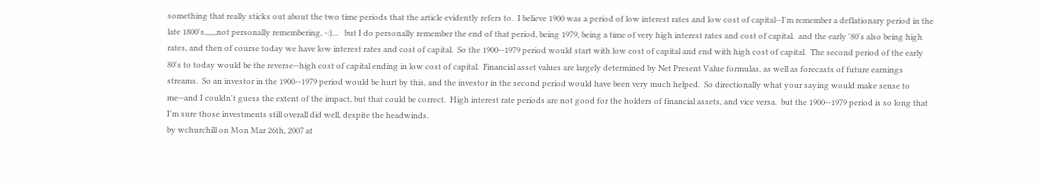something that really sticks out about the two time periods that the article evidently refers to.  I believe 1900 was a period of low interest rates and low cost of capital--I'm remember a deflationary period in the late 1800's,,,,,,not personally remembering, -:)...   but I do personally remember the end of that period, being 1979, being a time of very high interest rates and cost of capital.  and the early '80's also being high rates, and then of course today we have low interest rates and cost of capital.  So the 1900--1979 period would start with low cost of capital and end with high cost of capital.  The second period of the early 80's to today would be the reverse--high cost of capital ending in low cost of capital.  Financial asset values are largely determined by Net Present Value formulas, as well as forecasts of future earnings streams.  So an investor in the 1900--1979 period would be hurt by this, and the investor in the second period would have been very much helped.  So directionally what your saying would make sense to me--and I couldn't guess the extent of the impact, but that could be correct.  High interest rate periods are not good for the holders of financial assets, and vice versa.  but the 1900--1979 period is so long that I'm sure those investments still overall did well, despite the headwinds.
by wchurchill on Mon Mar 26th, 2007 at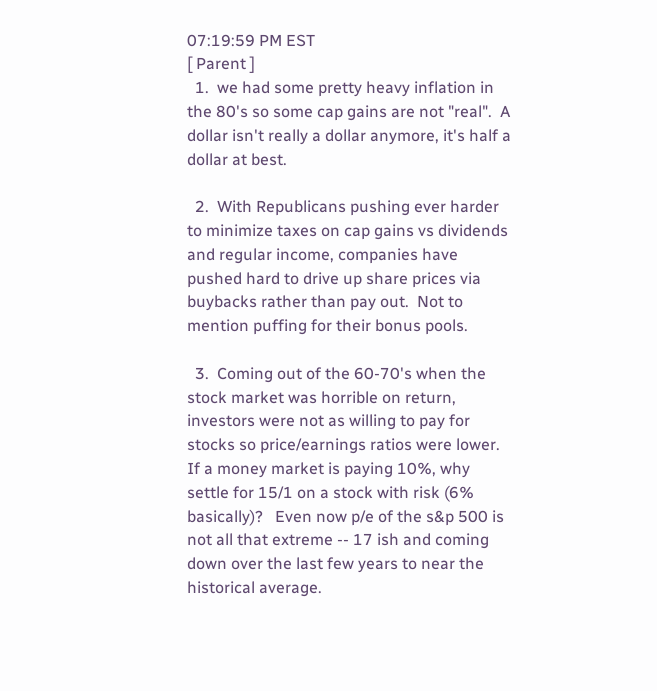07:19:59 PM EST
[ Parent ]
  1.  we had some pretty heavy inflation in the 80's so some cap gains are not "real".  A dollar isn't really a dollar anymore, it's half a dollar at best.

  2.  With Republicans pushing ever harder to minimize taxes on cap gains vs dividends and regular income, companies have pushed hard to drive up share prices via buybacks rather than pay out.  Not to mention puffing for their bonus pools.

  3.  Coming out of the 60-70's when the stock market was horrible on return, investors were not as willing to pay for stocks so price/earnings ratios were lower.  If a money market is paying 10%, why settle for 15/1 on a stock with risk (6% basically)?   Even now p/e of the s&p 500 is not all that extreme -- 17 ish and coming down over the last few years to near the historical average.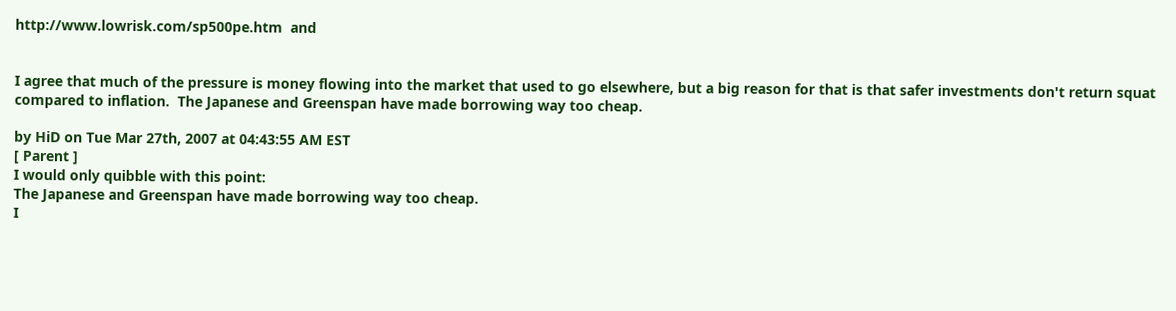http://www.lowrisk.com/sp500pe.htm  and


I agree that much of the pressure is money flowing into the market that used to go elsewhere, but a big reason for that is that safer investments don't return squat compared to inflation.  The Japanese and Greenspan have made borrowing way too cheap.

by HiD on Tue Mar 27th, 2007 at 04:43:55 AM EST
[ Parent ]
I would only quibble with this point:
The Japanese and Greenspan have made borrowing way too cheap.
I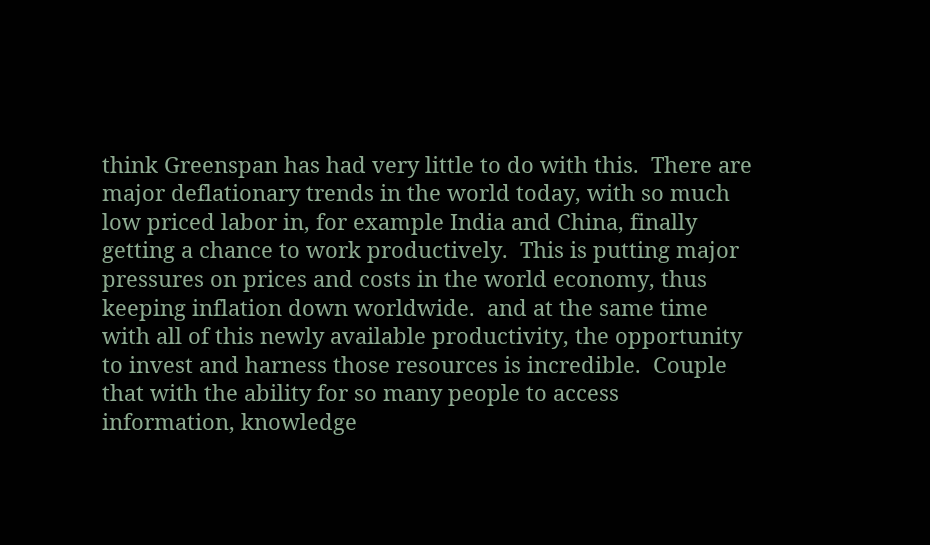think Greenspan has had very little to do with this.  There are major deflationary trends in the world today, with so much low priced labor in, for example India and China, finally getting a chance to work productively.  This is putting major pressures on prices and costs in the world economy, thus keeping inflation down worldwide.  and at the same time with all of this newly available productivity, the opportunity to invest and harness those resources is incredible.  Couple that with the ability for so many people to access information, knowledge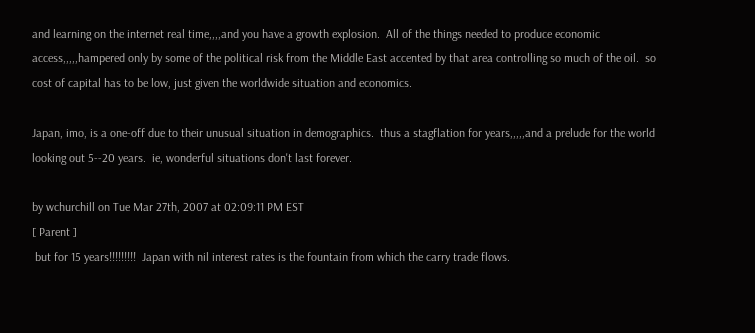and learning on the internet real time,,,,and you have a growth explosion.  All of the things needed to produce economic access,,,,,hampered only by some of the political risk from the Middle East accented by that area controlling so much of the oil.  so cost of capital has to be low, just given the worldwide situation and economics.

Japan, imo, is a one-off due to their unusual situation in demographics.  thus a stagflation for years,,,,,and a prelude for the world looking out 5--20 years.  ie, wonderful situations don't last forever.

by wchurchill on Tue Mar 27th, 2007 at 02:09:11 PM EST
[ Parent ]
 but for 15 years!!!!!!!!!  Japan with nil interest rates is the fountain from which the carry trade flows.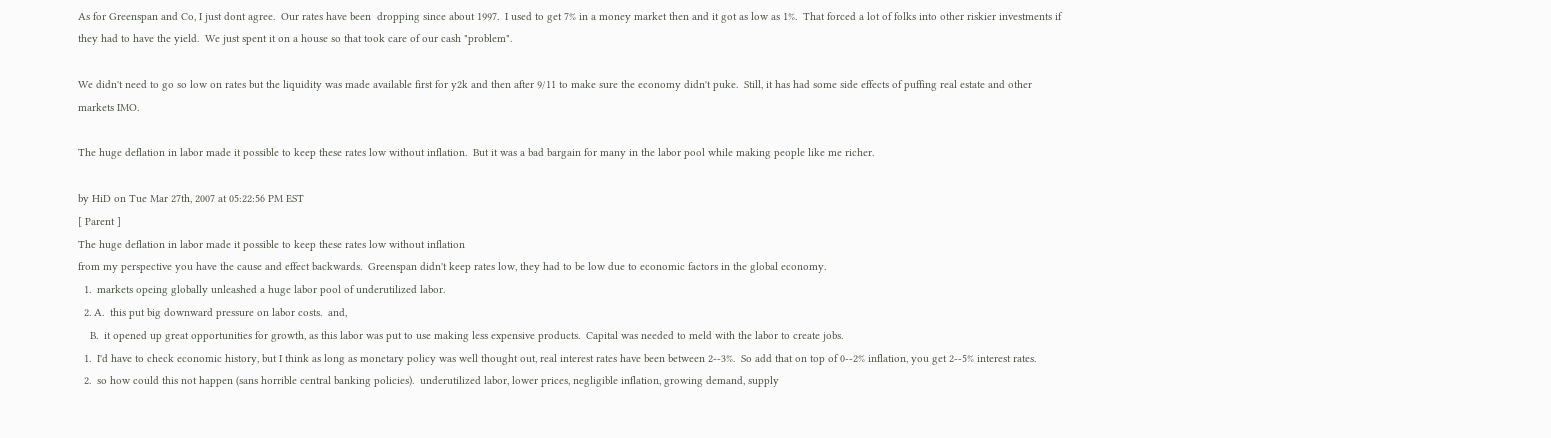As for Greenspan and Co, I just dont agree.  Our rates have been  dropping since about 1997.  I used to get 7% in a money market then and it got as low as 1%.  That forced a lot of folks into other riskier investments if they had to have the yield.  We just spent it on a house so that took care of our cash "problem".

We didn't need to go so low on rates but the liquidity was made available first for y2k and then after 9/11 to make sure the economy didn't puke.  Still, it has had some side effects of puffing real estate and other markets IMO.

The huge deflation in labor made it possible to keep these rates low without inflation.  But it was a bad bargain for many in the labor pool while making people like me richer.

by HiD on Tue Mar 27th, 2007 at 05:22:56 PM EST
[ Parent ]
The huge deflation in labor made it possible to keep these rates low without inflation
from my perspective you have the cause and effect backwards.  Greenspan didn't keep rates low, they had to be low due to economic factors in the global economy.
  1.  markets opeing globally unleashed a huge labor pool of underutilized labor.
  2. A.  this put big downward pressure on labor costs.  and,
    B.  it opened up great opportunities for growth, as this labor was put to use making less expensive products.  Capital was needed to meld with the labor to create jobs.
  1.  I'd have to check economic history, but I think as long as monetary policy was well thought out, real interest rates have been between 2--3%.  So add that on top of 0--2% inflation, you get 2--5% interest rates.
  2.  so how could this not happen (sans horrible central banking policies).  underutilized labor, lower prices, negligible inflation, growing demand, supply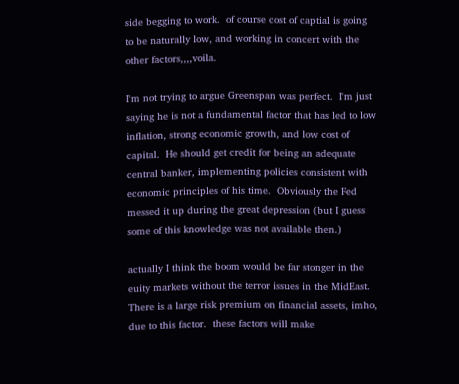side begging to work.  of course cost of captial is going to be naturally low, and working in concert with the other factors,,,,voila.

I'm not trying to argue Greenspan was perfect.  I'm just saying he is not a fundamental factor that has led to low inflation, strong economic growth, and low cost of capital.  He should get credit for being an adequate central banker, implementing policies consistent with economic principles of his time.  Obviously the Fed messed it up during the great depression (but I guess some of this knowledge was not available then.)

actually I think the boom would be far stonger in the euity markets without the terror issues in the MidEast.  There is a large risk premium on financial assets, imho, due to this factor.  these factors will make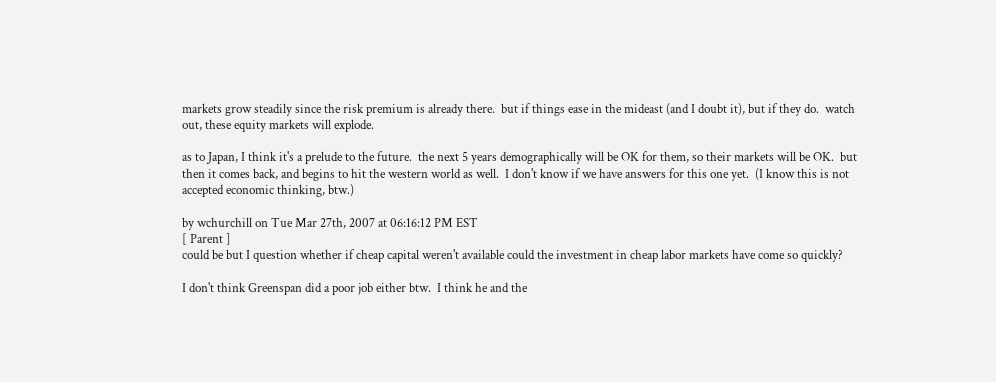markets grow steadily since the risk premium is already there.  but if things ease in the mideast (and I doubt it), but if they do.  watch out, these equity markets will explode.

as to Japan, I think it's a prelude to the future.  the next 5 years demographically will be OK for them, so their markets will be OK.  but then it comes back, and begins to hit the western world as well.  I don't know if we have answers for this one yet.  (I know this is not accepted economic thinking, btw.)

by wchurchill on Tue Mar 27th, 2007 at 06:16:12 PM EST
[ Parent ]
could be but I question whether if cheap capital weren't available could the investment in cheap labor markets have come so quickly?

I don't think Greenspan did a poor job either btw.  I think he and the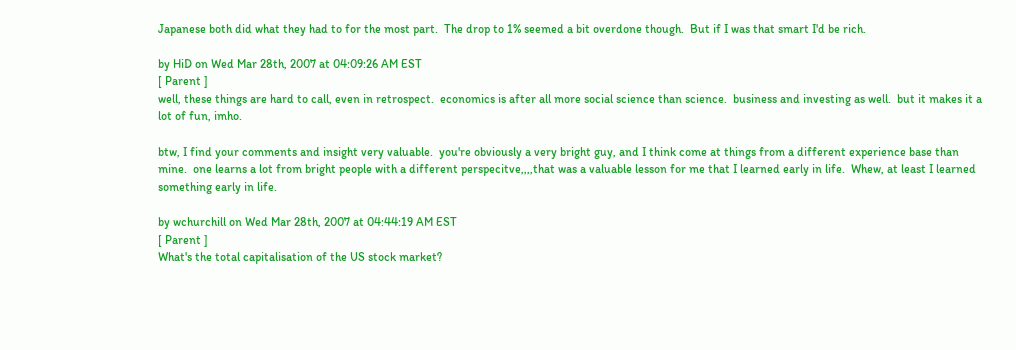Japanese both did what they had to for the most part.  The drop to 1% seemed a bit overdone though.  But if I was that smart I'd be rich.

by HiD on Wed Mar 28th, 2007 at 04:09:26 AM EST
[ Parent ]
well, these things are hard to call, even in retrospect.  economics is after all more social science than science.  business and investing as well.  but it makes it a lot of fun, imho.

btw, I find your comments and insight very valuable.  you're obviously a very bright guy, and I think come at things from a different experience base than mine.  one learns a lot from bright people with a different perspecitve,,,,that was a valuable lesson for me that I learned early in life.  Whew, at least I learned something early in life.

by wchurchill on Wed Mar 28th, 2007 at 04:44:19 AM EST
[ Parent ]
What's the total capitalisation of the US stock market?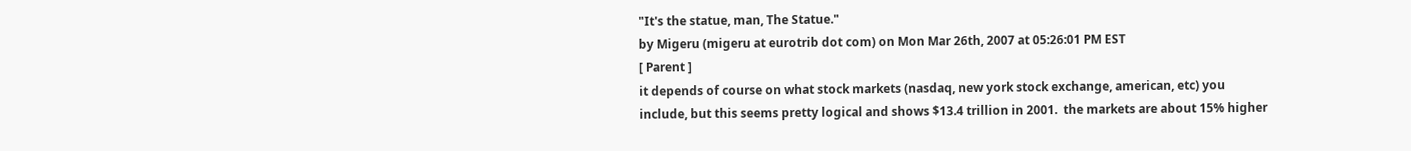"It's the statue, man, The Statue."
by Migeru (migeru at eurotrib dot com) on Mon Mar 26th, 2007 at 05:26:01 PM EST
[ Parent ]
it depends of course on what stock markets (nasdaq, new york stock exchange, american, etc) you include, but this seems pretty logical and shows $13.4 trillion in 2001.  the markets are about 15% higher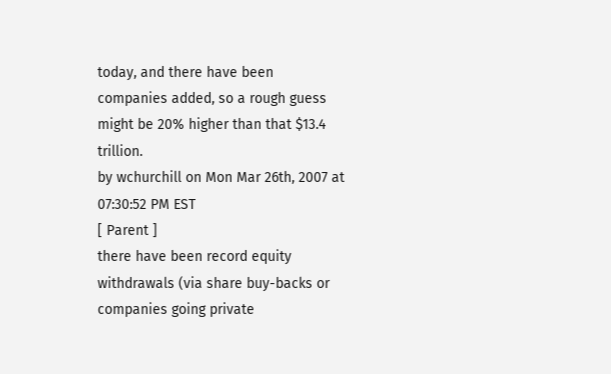today, and there have been companies added, so a rough guess might be 20% higher than that $13.4 trillion.
by wchurchill on Mon Mar 26th, 2007 at 07:30:52 PM EST
[ Parent ]
there have been record equity withdrawals (via share buy-backs or companies going private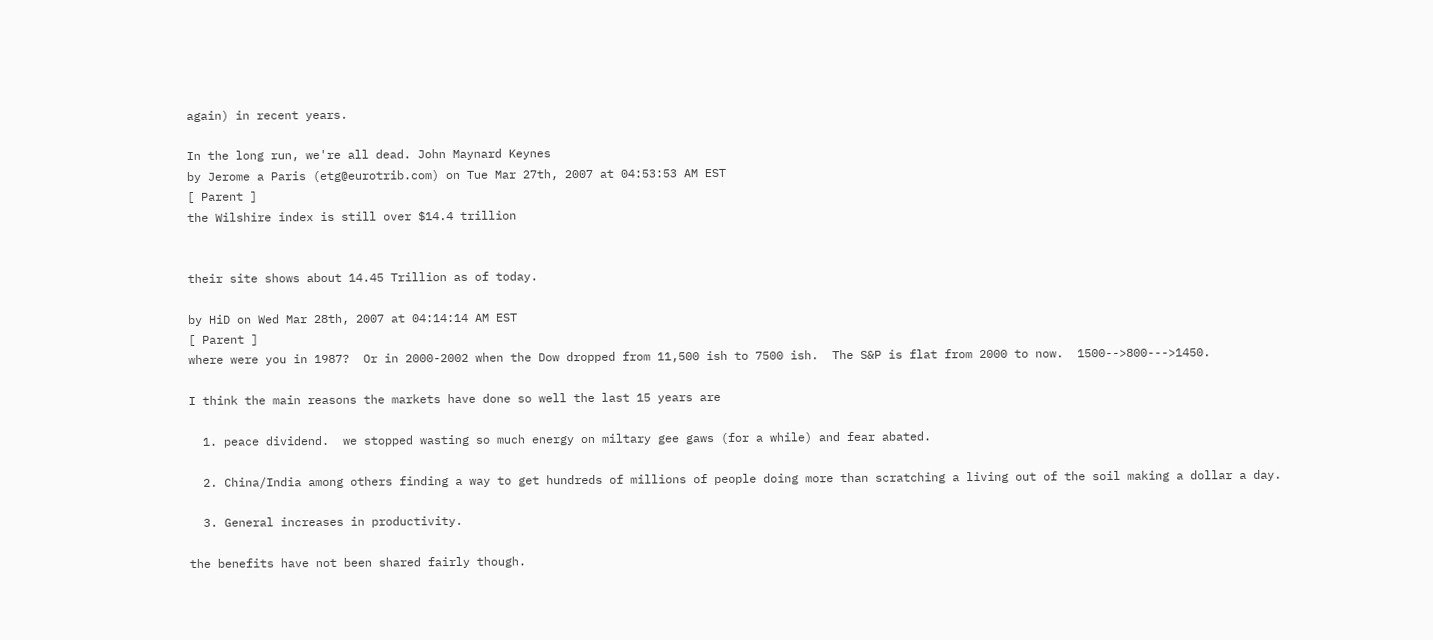again) in recent years.

In the long run, we're all dead. John Maynard Keynes
by Jerome a Paris (etg@eurotrib.com) on Tue Mar 27th, 2007 at 04:53:53 AM EST
[ Parent ]
the Wilshire index is still over $14.4 trillion


their site shows about 14.45 Trillion as of today.

by HiD on Wed Mar 28th, 2007 at 04:14:14 AM EST
[ Parent ]
where were you in 1987?  Or in 2000-2002 when the Dow dropped from 11,500 ish to 7500 ish.  The S&P is flat from 2000 to now.  1500-->800--->1450.

I think the main reasons the markets have done so well the last 15 years are

  1. peace dividend.  we stopped wasting so much energy on miltary gee gaws (for a while) and fear abated.

  2. China/India among others finding a way to get hundreds of millions of people doing more than scratching a living out of the soil making a dollar a day.

  3. General increases in productivity.

the benefits have not been shared fairly though.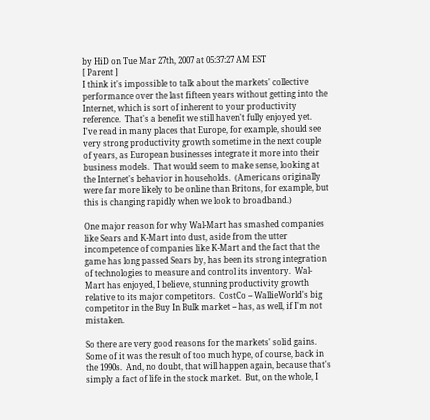by HiD on Tue Mar 27th, 2007 at 05:37:27 AM EST
[ Parent ]
I think it's impossible to talk about the markets' collective performance over the last fifteen years without getting into the Internet, which is sort of inherent to your productivity reference.  That's a benefit we still haven't fully enjoyed yet.  I've read in many places that Europe, for example, should see very strong productivity growth sometime in the next couple of years, as European businesses integrate it more into their business models.  That would seem to make sense, looking at the Internet's behavior in households.  (Americans originally were far more likely to be online than Britons, for example, but this is changing rapidly when we look to broadband.)

One major reason for why Wal-Mart has smashed companies like Sears and K-Mart into dust, aside from the utter incompetence of companies like K-Mart and the fact that the game has long passed Sears by, has been its strong integration of technologies to measure and control its inventory.  Wal-Mart has enjoyed, I believe, stunning productivity growth relative to its major competitors.  CostCo -- WallieWorld's big competitor in the Buy In Bulk market -- has, as well, if I'm not mistaken.

So there are very good reasons for the markets' solid gains.  Some of it was the result of too much hype, of course, back in the 1990s.  And, no doubt, that will happen again, because that's simply a fact of life in the stock market.  But, on the whole, I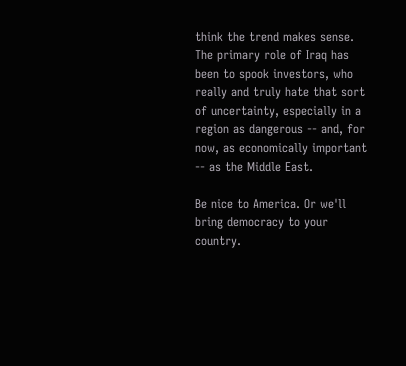think the trend makes sense.  The primary role of Iraq has been to spook investors, who really and truly hate that sort of uncertainty, especially in a region as dangerous -- and, for now, as economically important -- as the Middle East.

Be nice to America. Or we'll bring democracy to your country.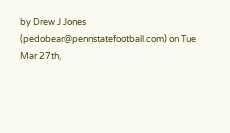by Drew J Jones (pedobear@pennstatefootball.com) on Tue Mar 27th,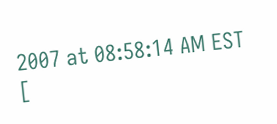2007 at 08:58:14 AM EST
[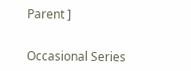Parent ]


Occasional Series